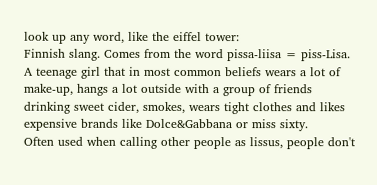look up any word, like the eiffel tower:
Finnish slang. Comes from the word pissa-liisa = piss-Lisa. A teenage girl that in most common beliefs wears a lot of make-up, hangs a lot outside with a group of friends drinking sweet cider, smokes, wears tight clothes and likes expensive brands like Dolce&Gabbana or miss sixty.
Often used when calling other people as lissus, people don't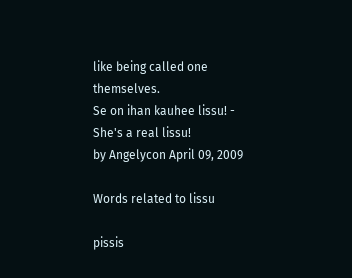like being called one themselves.
Se on ihan kauhee lissu! - She's a real lissu!
by Angelycon April 09, 2009

Words related to lissu

pissis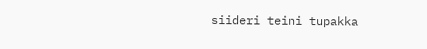siideri teini tupakka